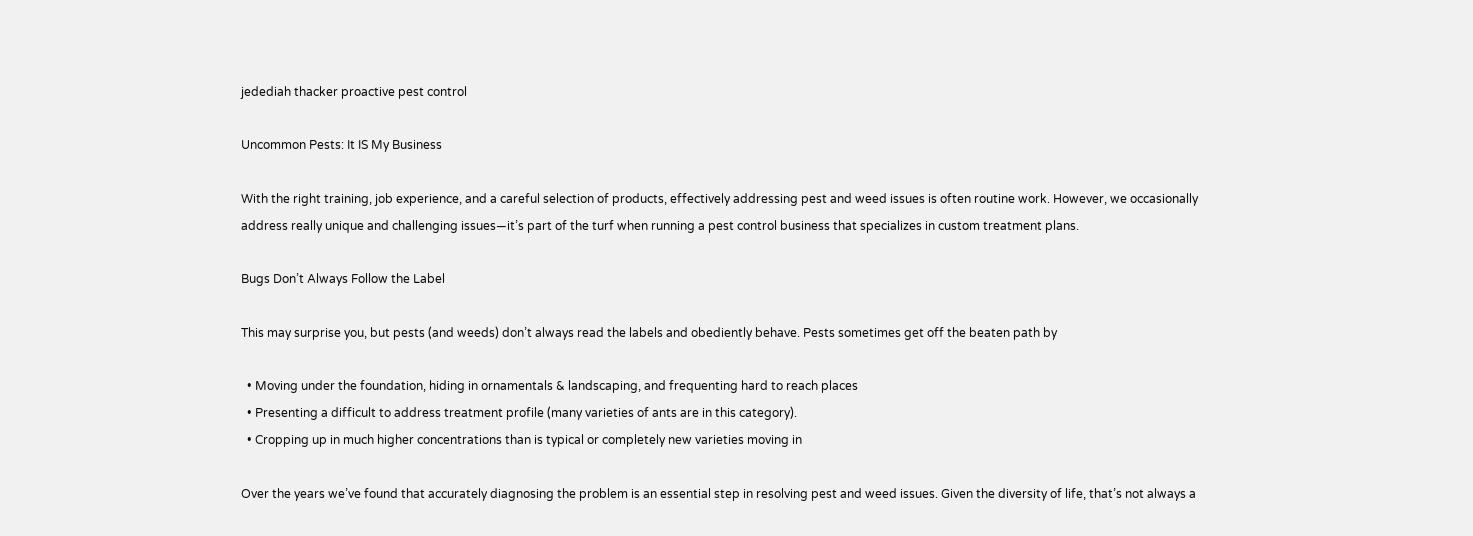jedediah thacker proactive pest control

Uncommon Pests: It IS My Business

With the right training, job experience, and a careful selection of products, effectively addressing pest and weed issues is often routine work. However, we occasionally address really unique and challenging issues—it’s part of the turf when running a pest control business that specializes in custom treatment plans.

Bugs Don’t Always Follow the Label

This may surprise you, but pests (and weeds) don’t always read the labels and obediently behave. Pests sometimes get off the beaten path by

  • Moving under the foundation, hiding in ornamentals & landscaping, and frequenting hard to reach places
  • Presenting a difficult to address treatment profile (many varieties of ants are in this category).
  • Cropping up in much higher concentrations than is typical or completely new varieties moving in

Over the years we’ve found that accurately diagnosing the problem is an essential step in resolving pest and weed issues. Given the diversity of life, that’s not always a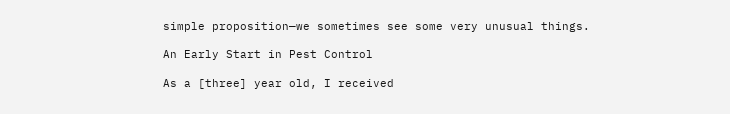simple proposition—we sometimes see some very unusual things.

An Early Start in Pest Control

As a [three] year old, I received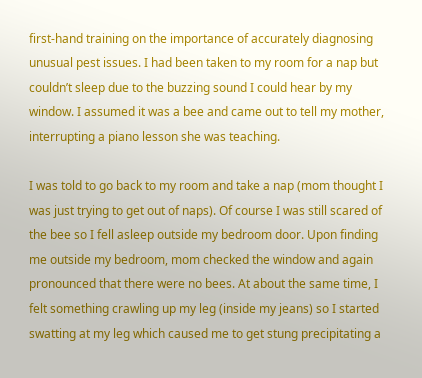first-hand training on the importance of accurately diagnosing unusual pest issues. I had been taken to my room for a nap but couldn’t sleep due to the buzzing sound I could hear by my window. I assumed it was a bee and came out to tell my mother, interrupting a piano lesson she was teaching.

I was told to go back to my room and take a nap (mom thought I was just trying to get out of naps). Of course I was still scared of the bee so I fell asleep outside my bedroom door. Upon finding me outside my bedroom, mom checked the window and again pronounced that there were no bees. At about the same time, I felt something crawling up my leg (inside my jeans) so I started swatting at my leg which caused me to get stung precipitating a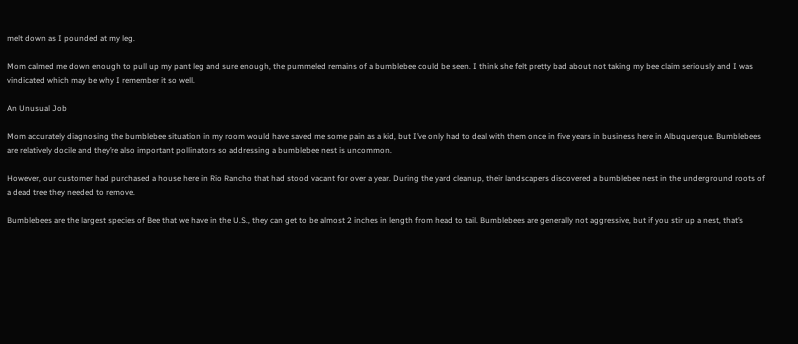melt down as I pounded at my leg.

Mom calmed me down enough to pull up my pant leg and sure enough, the pummeled remains of a bumblebee could be seen. I think she felt pretty bad about not taking my bee claim seriously and I was vindicated which may be why I remember it so well.

An Unusual Job

Mom accurately diagnosing the bumblebee situation in my room would have saved me some pain as a kid, but I’ve only had to deal with them once in five years in business here in Albuquerque. Bumblebees are relatively docile and they’re also important pollinators so addressing a bumblebee nest is uncommon.

However, our customer had purchased a house here in Rio Rancho that had stood vacant for over a year. During the yard cleanup, their landscapers discovered a bumblebee nest in the underground roots of a dead tree they needed to remove.

Bumblebees are the largest species of Bee that we have in the U.S., they can get to be almost 2 inches in length from head to tail. Bumblebees are generally not aggressive, but if you stir up a nest, that’s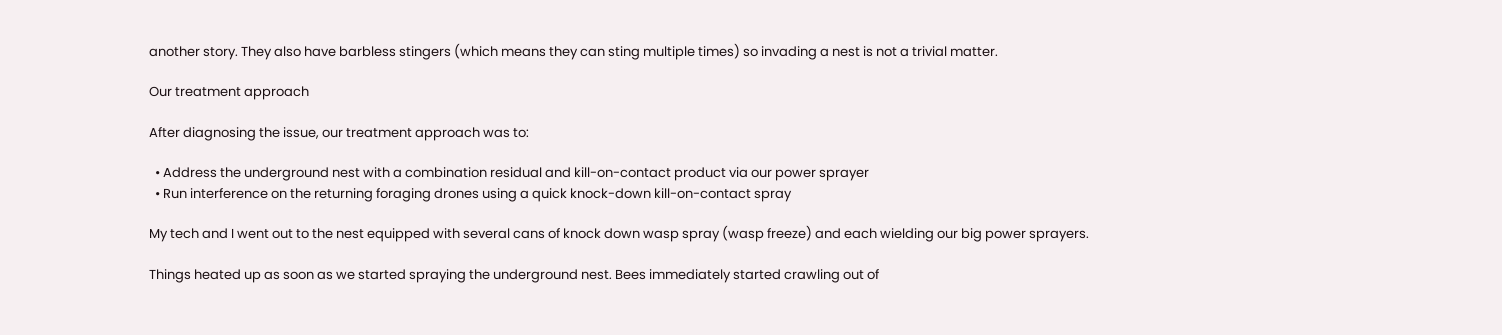another story. They also have barbless stingers (which means they can sting multiple times) so invading a nest is not a trivial matter.

Our treatment approach

After diagnosing the issue, our treatment approach was to:

  • Address the underground nest with a combination residual and kill-on-contact product via our power sprayer
  • Run interference on the returning foraging drones using a quick knock-down kill-on-contact spray

My tech and I went out to the nest equipped with several cans of knock down wasp spray (wasp freeze) and each wielding our big power sprayers.

Things heated up as soon as we started spraying the underground nest. Bees immediately started crawling out of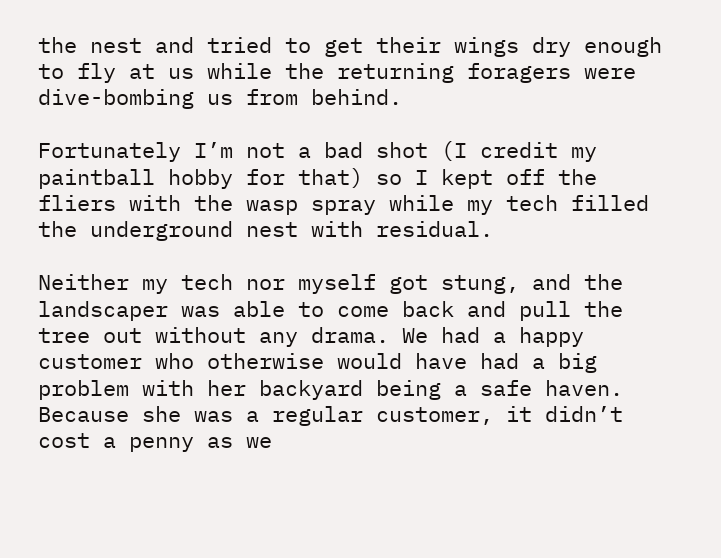the nest and tried to get their wings dry enough to fly at us while the returning foragers were dive-bombing us from behind.

Fortunately I’m not a bad shot (I credit my paintball hobby for that) so I kept off the fliers with the wasp spray while my tech filled the underground nest with residual.

Neither my tech nor myself got stung, and the landscaper was able to come back and pull the tree out without any drama. We had a happy customer who otherwise would have had a big problem with her backyard being a safe haven. Because she was a regular customer, it didn’t cost a penny as we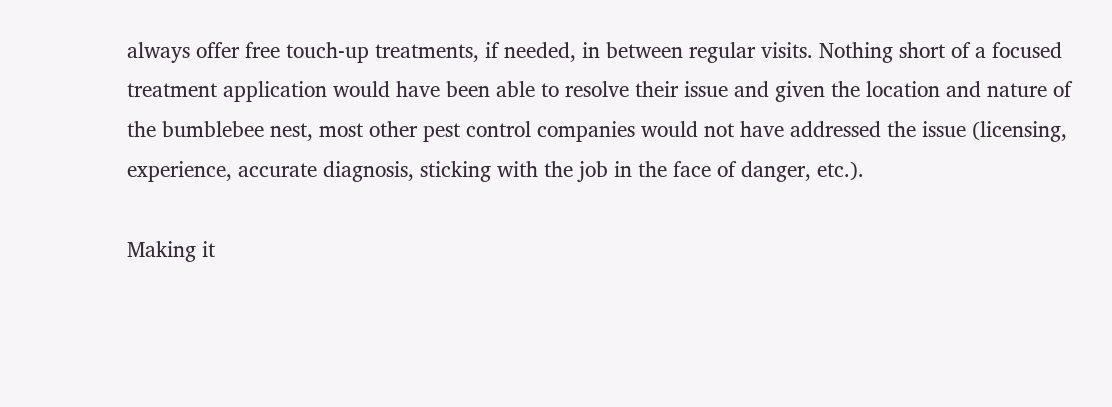always offer free touch-up treatments, if needed, in between regular visits. Nothing short of a focused treatment application would have been able to resolve their issue and given the location and nature of the bumblebee nest, most other pest control companies would not have addressed the issue (licensing, experience, accurate diagnosis, sticking with the job in the face of danger, etc.).

Making it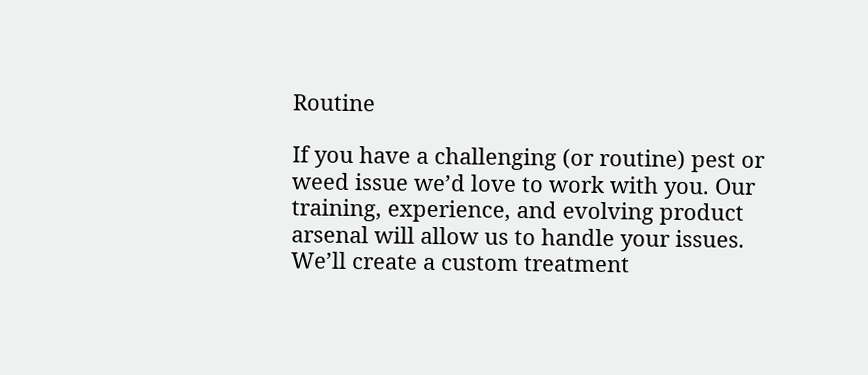Routine

If you have a challenging (or routine) pest or weed issue we’d love to work with you. Our training, experience, and evolving product arsenal will allow us to handle your issues. We’ll create a custom treatment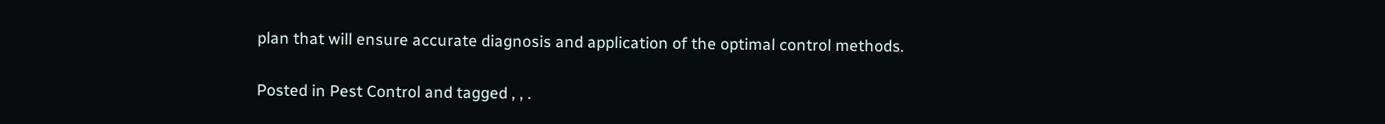plan that will ensure accurate diagnosis and application of the optimal control methods.

Posted in Pest Control and tagged , , .